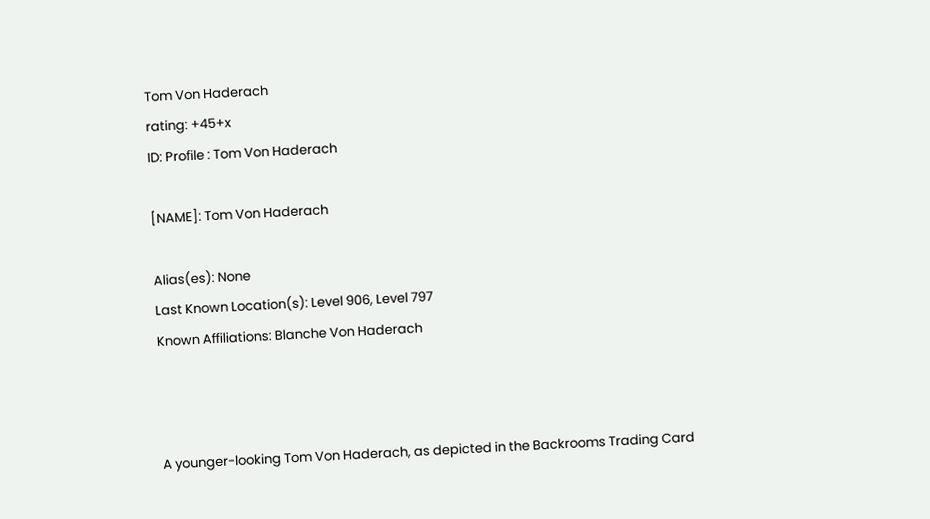Tom Von Haderach
rating: +45+x
ID: Profile : Tom Von Haderach

[NAME]: Tom Von Haderach

Alias(es): None
Last Known Location(s): Level 906, Level 797
Known Affiliations: Blanche Von Haderach



A younger-looking Tom Von Haderach, as depicted in the Backrooms Trading Card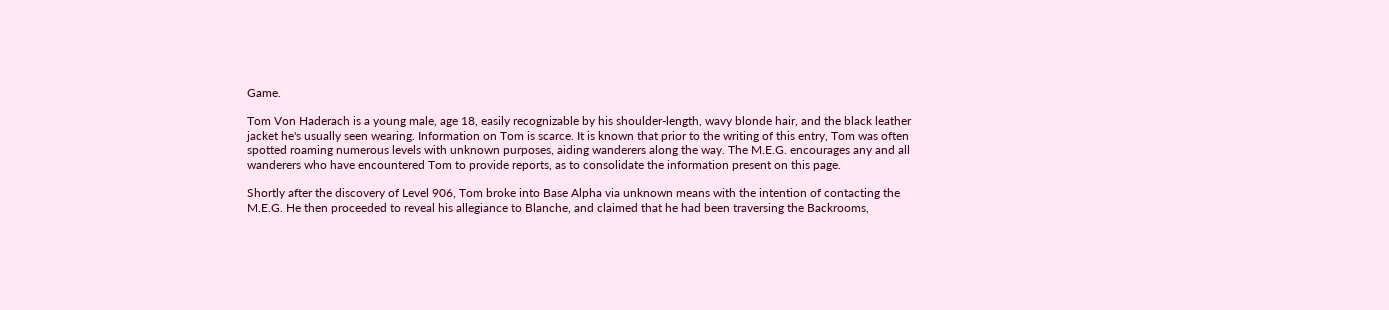Game.

Tom Von Haderach is a young male, age 18, easily recognizable by his shoulder-length, wavy blonde hair, and the black leather jacket he's usually seen wearing. Information on Tom is scarce. It is known that prior to the writing of this entry, Tom was often spotted roaming numerous levels with unknown purposes, aiding wanderers along the way. The M.E.G. encourages any and all wanderers who have encountered Tom to provide reports, as to consolidate the information present on this page.

Shortly after the discovery of Level 906, Tom broke into Base Alpha via unknown means with the intention of contacting the M.E.G. He then proceeded to reveal his allegiance to Blanche, and claimed that he had been traversing the Backrooms,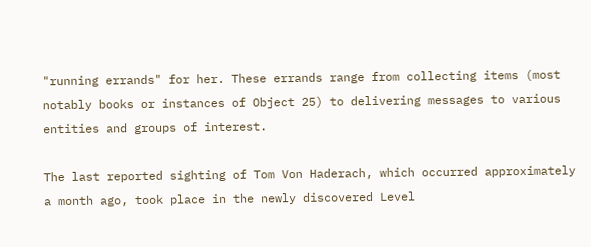"running errands" for her. These errands range from collecting items (most notably books or instances of Object 25) to delivering messages to various entities and groups of interest.

The last reported sighting of Tom Von Haderach, which occurred approximately a month ago, took place in the newly discovered Level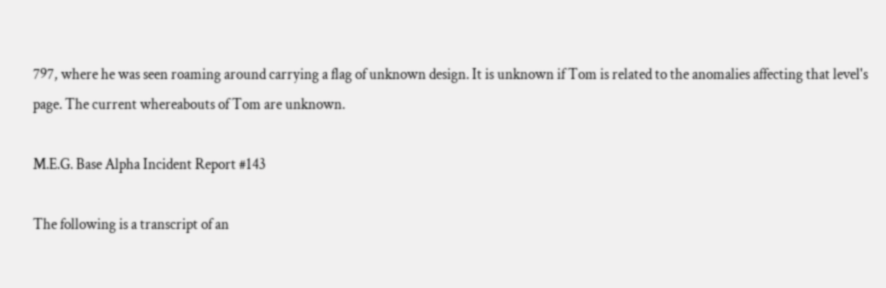797, where he was seen roaming around carrying a flag of unknown design. It is unknown if Tom is related to the anomalies affecting that level's page. The current whereabouts of Tom are unknown.

M.E.G. Base Alpha Incident Report #143

The following is a transcript of an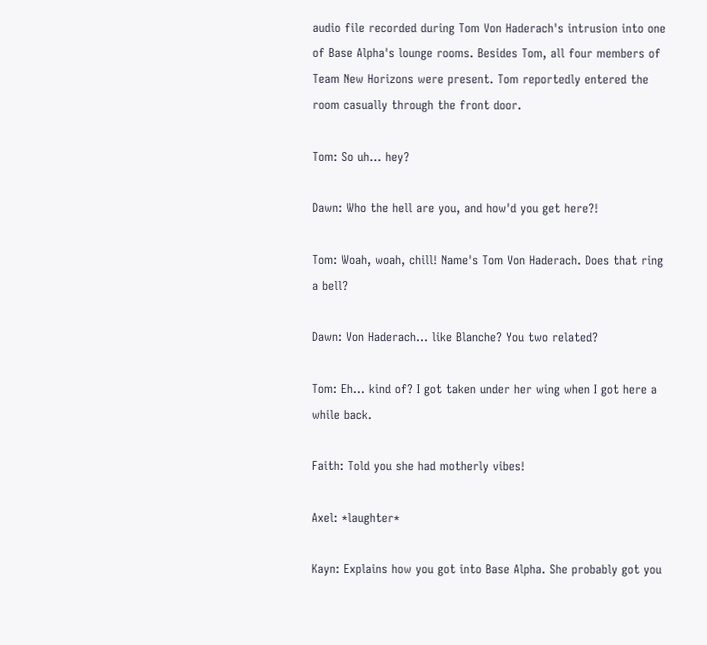audio file recorded during Tom Von Haderach's intrusion into one of Base Alpha's lounge rooms. Besides Tom, all four members of Team New Horizons were present. Tom reportedly entered the room casually through the front door.

Tom: So uh… hey?

Dawn: Who the hell are you, and how'd you get here?!

Tom: Woah, woah, chill! Name's Tom Von Haderach. Does that ring a bell?

Dawn: Von Haderach… like Blanche? You two related?

Tom: Eh… kind of? I got taken under her wing when I got here a while back.

Faith: Told you she had motherly vibes!

Axel: *laughter*

Kayn: Explains how you got into Base Alpha. She probably got you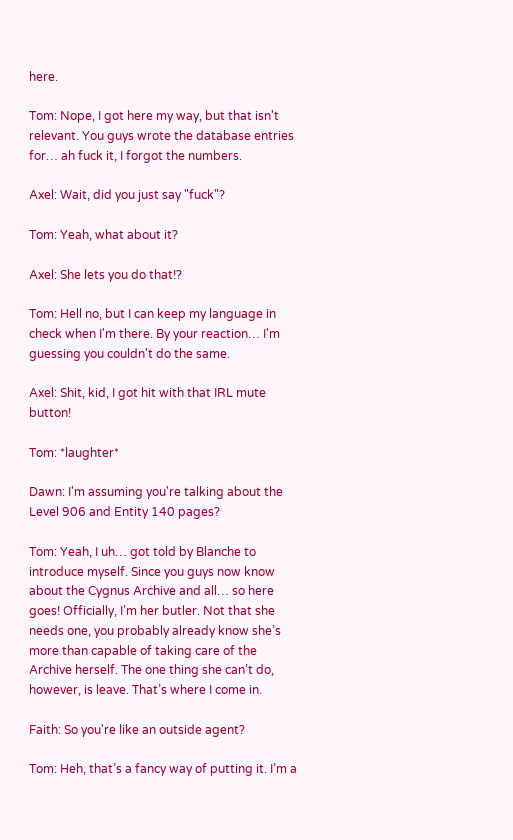here.

Tom: Nope, I got here my way, but that isn't relevant. You guys wrote the database entries for… ah fuck it, I forgot the numbers.

Axel: Wait, did you just say "fuck"?

Tom: Yeah, what about it?

Axel: She lets you do that!?

Tom: Hell no, but I can keep my language in check when I'm there. By your reaction… I'm guessing you couldn't do the same.

Axel: Shit, kid, I got hit with that IRL mute button!

Tom: *laughter*

Dawn: I'm assuming you're talking about the Level 906 and Entity 140 pages?

Tom: Yeah, I uh… got told by Blanche to introduce myself. Since you guys now know about the Cygnus Archive and all… so here goes! Officially, I’m her butler. Not that she needs one, you probably already know she’s more than capable of taking care of the Archive herself. The one thing she can’t do, however, is leave. That’s where I come in.

Faith: So you're like an outside agent?

Tom: Heh, that’s a fancy way of putting it. I’m a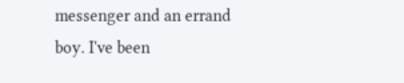messenger and an errand boy. I've been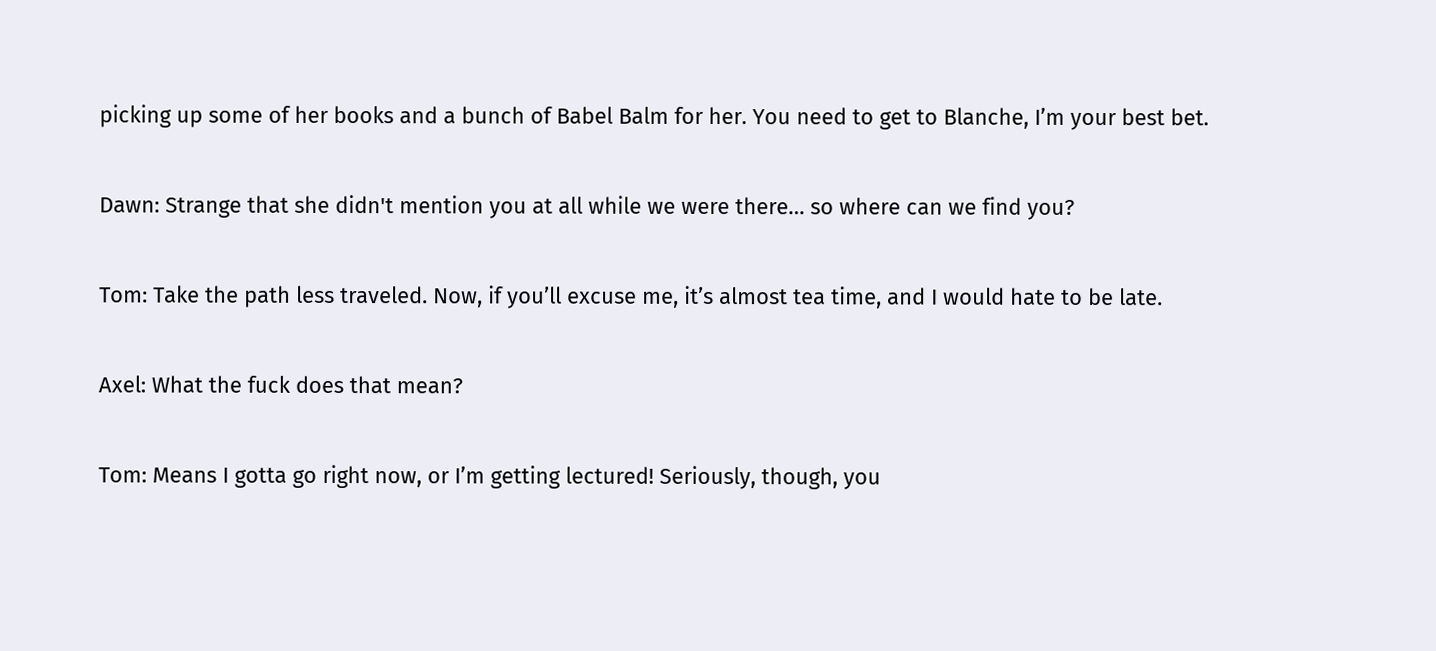picking up some of her books and a bunch of Babel Balm for her. You need to get to Blanche, I’m your best bet.

Dawn: Strange that she didn't mention you at all while we were there… so where can we find you?

Tom: Take the path less traveled. Now, if you’ll excuse me, it’s almost tea time, and I would hate to be late.

Axel: What the fuck does that mean?

Tom: Means I gotta go right now, or I’m getting lectured! Seriously, though, you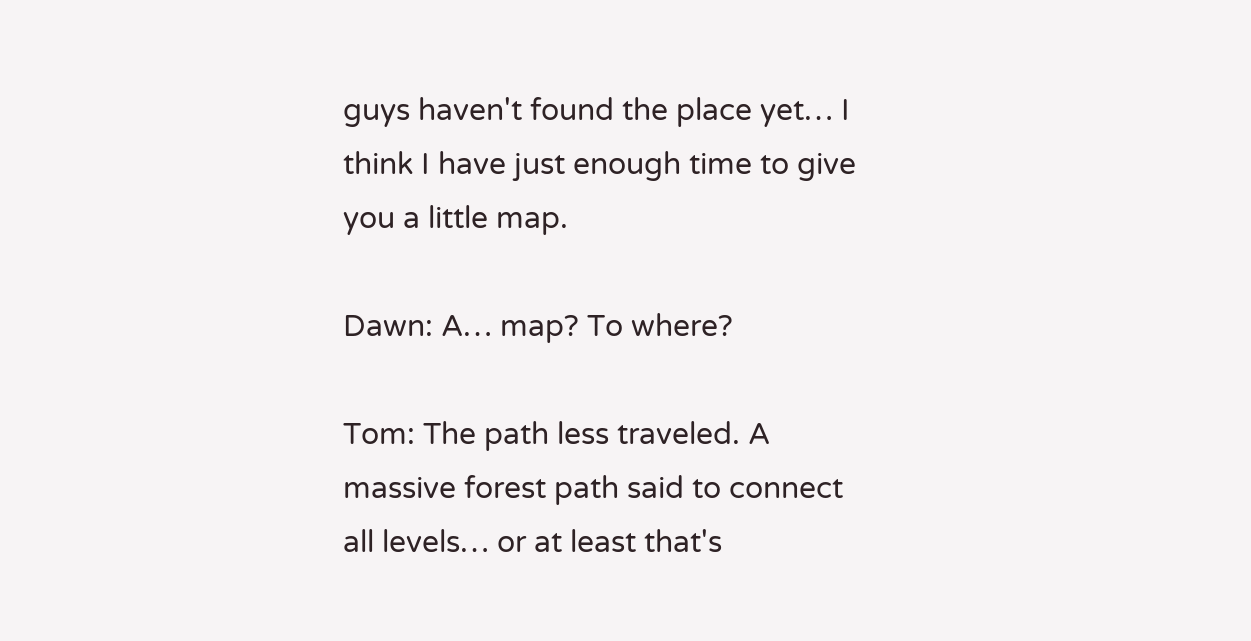guys haven't found the place yet… I think I have just enough time to give you a little map.

Dawn: A… map? To where?

Tom: The path less traveled. A massive forest path said to connect all levels… or at least that's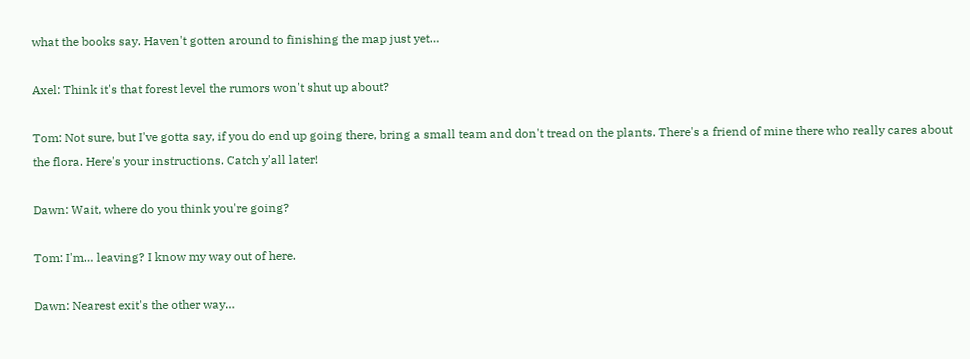what the books say. Haven't gotten around to finishing the map just yet…

Axel: Think it's that forest level the rumors won't shut up about?

Tom: Not sure, but I've gotta say, if you do end up going there, bring a small team and don't tread on the plants. There's a friend of mine there who really cares about the flora. Here's your instructions. Catch y'all later!

Dawn: Wait, where do you think you're going?

Tom: I'm… leaving? I know my way out of here.

Dawn: Nearest exit's the other way…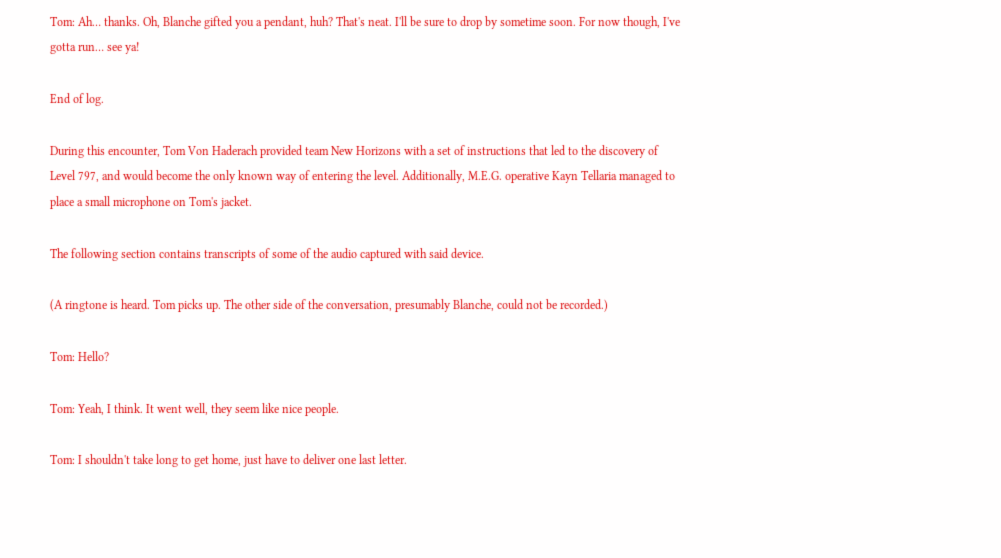Tom: Ah… thanks. Oh, Blanche gifted you a pendant, huh? That's neat. I'll be sure to drop by sometime soon. For now though, I've gotta run… see ya!

End of log.

During this encounter, Tom Von Haderach provided team New Horizons with a set of instructions that led to the discovery of Level 797, and would become the only known way of entering the level. Additionally, M.E.G. operative Kayn Tellaria managed to place a small microphone on Tom's jacket.

The following section contains transcripts of some of the audio captured with said device.

(A ringtone is heard. Tom picks up. The other side of the conversation, presumably Blanche, could not be recorded.)

Tom: Hello?

Tom: Yeah, I think. It went well, they seem like nice people.

Tom: I shouldn't take long to get home, just have to deliver one last letter.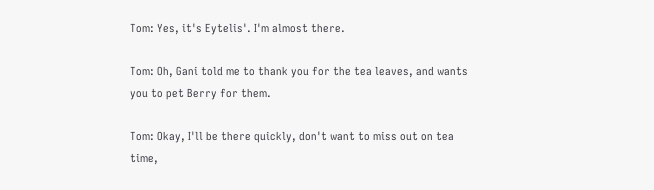Tom: Yes, it's Eytelis'. I'm almost there.

Tom: Oh, Gani told me to thank you for the tea leaves, and wants you to pet Berry for them.

Tom: Okay, I'll be there quickly, don't want to miss out on tea time,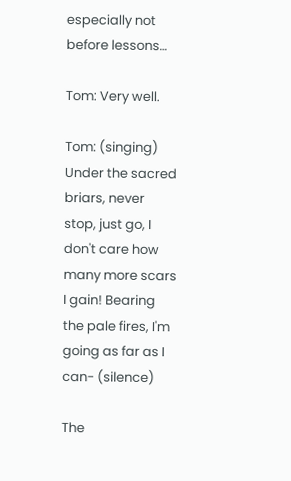especially not before lessons…

Tom: Very well.

Tom: (singing) Under the sacred briars, never stop, just go, I don't care how many more scars I gain! Bearing the pale fires, I'm going as far as I can- (silence)

The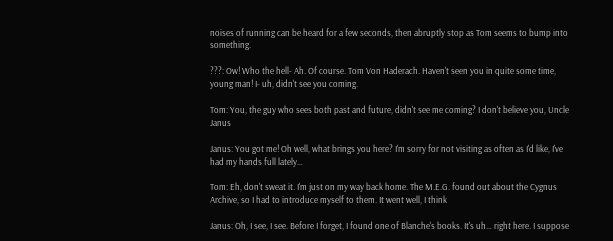noises of running can be heard for a few seconds, then abruptly stop as Tom seems to bump into something.

???: Ow! Who the hell- Ah. Of course. Tom Von Haderach. Haven't seen you in quite some time, young man! I- uh, didn't see you coming.

Tom: You, the guy who sees both past and future, didn't see me coming? I don't believe you, Uncle Janus

Janus: You got me! Oh well, what brings you here? I'm sorry for not visiting as often as I'd like, I've had my hands full lately…

Tom: Eh, don't sweat it. I'm just on my way back home. The M.E.G. found out about the Cygnus Archive, so I had to introduce myself to them. It went well, I think

Janus: Oh, I see, I see. Before I forget, I found one of Blanche's books. It's uh… right here. I suppose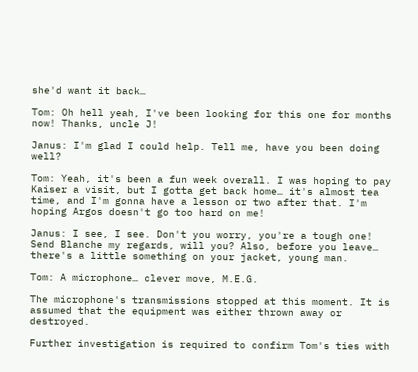she'd want it back…

Tom: Oh hell yeah, I've been looking for this one for months now! Thanks, uncle J!

Janus: I'm glad I could help. Tell me, have you been doing well?

Tom: Yeah, it's been a fun week overall. I was hoping to pay Kaiser a visit, but I gotta get back home… it's almost tea time, and I'm gonna have a lesson or two after that. I'm hoping Argos doesn't go too hard on me!

Janus: I see, I see. Don't you worry, you're a tough one! Send Blanche my regards, will you? Also, before you leave… there's a little something on your jacket, young man.

Tom: A microphone… clever move, M.E.G.

The microphone's transmissions stopped at this moment. It is assumed that the equipment was either thrown away or destroyed.

Further investigation is required to confirm Tom's ties with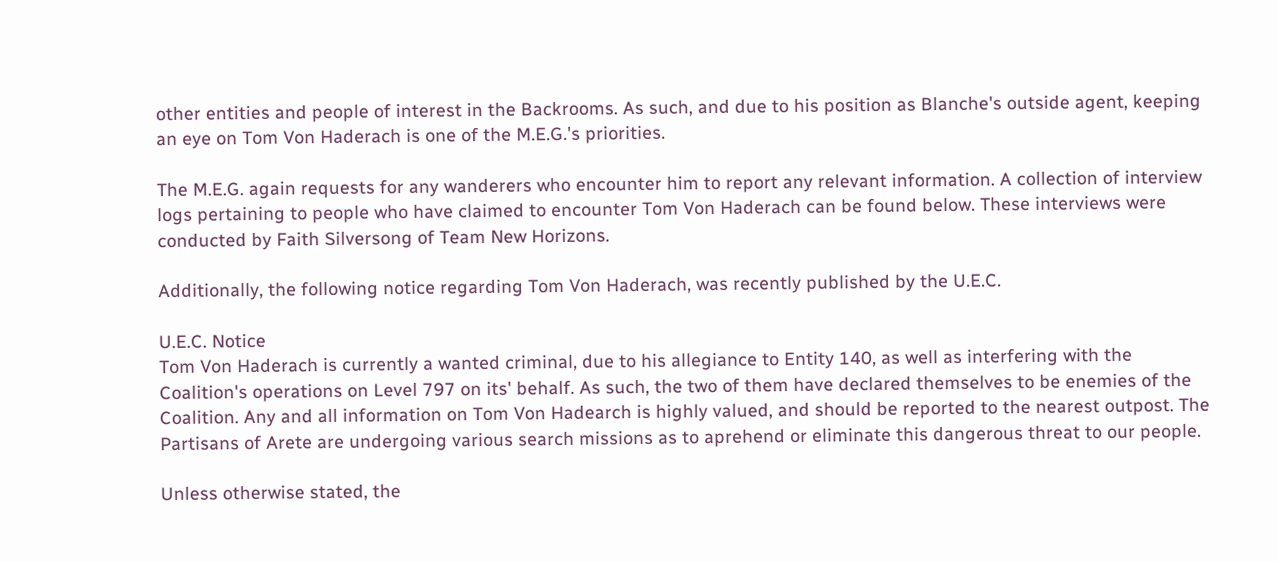other entities and people of interest in the Backrooms. As such, and due to his position as Blanche's outside agent, keeping an eye on Tom Von Haderach is one of the M.E.G.'s priorities.

The M.E.G. again requests for any wanderers who encounter him to report any relevant information. A collection of interview logs pertaining to people who have claimed to encounter Tom Von Haderach can be found below. These interviews were conducted by Faith Silversong of Team New Horizons.

Additionally, the following notice regarding Tom Von Haderach, was recently published by the U.E.C.

U.E.C. Notice
Tom Von Haderach is currently a wanted criminal, due to his allegiance to Entity 140, as well as interfering with the Coalition's operations on Level 797 on its' behalf. As such, the two of them have declared themselves to be enemies of the Coalition. Any and all information on Tom Von Hadearch is highly valued, and should be reported to the nearest outpost. The Partisans of Arete are undergoing various search missions as to aprehend or eliminate this dangerous threat to our people.

Unless otherwise stated, the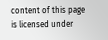content of this page is licensed under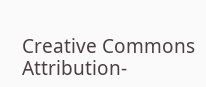Creative Commons Attribution-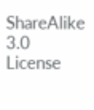ShareAlike 3.0 License